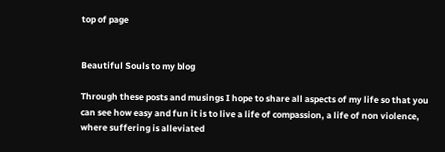top of page


Beautiful Souls to my blog

Through these posts and musings I hope to share all aspects of my life so that you can see how easy and fun it is to live a life of compassion, a life of non violence, where suffering is alleviated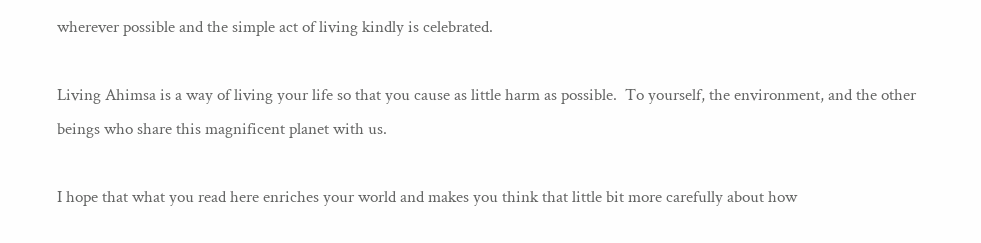wherever possible and the simple act of living kindly is celebrated.

Living Ahimsa is a way of living your life so that you cause as little harm as possible.  To yourself, the environment, and the other beings who share this magnificent planet with us.

I hope that what you read here enriches your world and makes you think that little bit more carefully about how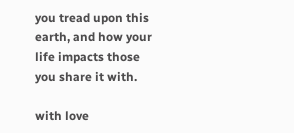you tread upon this earth, and how your life impacts those you share it with.

with love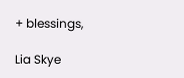+ blessings,

Lia Skye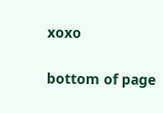xoxo

bottom of page